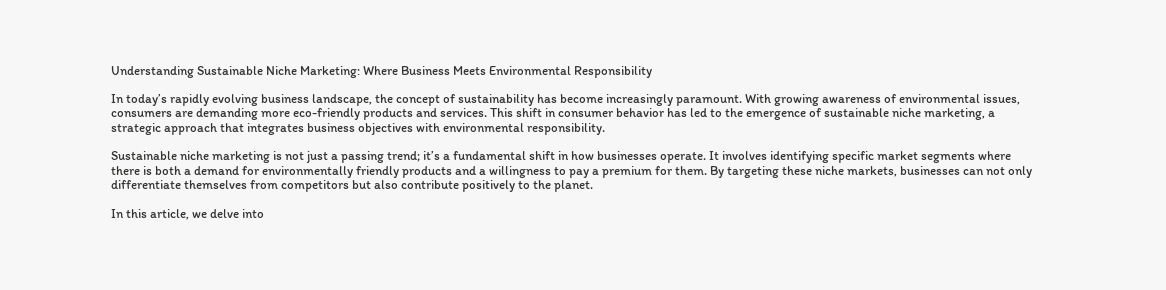Understanding Sustainable Niche Marketing: Where Business Meets Environmental Responsibility

In today’s rapidly evolving business landscape, the concept of sustainability has become increasingly paramount. With growing awareness of environmental issues, consumers are demanding more eco-friendly products and services. This shift in consumer behavior has led to the emergence of sustainable niche marketing, a strategic approach that integrates business objectives with environmental responsibility.

Sustainable niche marketing is not just a passing trend; it’s a fundamental shift in how businesses operate. It involves identifying specific market segments where there is both a demand for environmentally friendly products and a willingness to pay a premium for them. By targeting these niche markets, businesses can not only differentiate themselves from competitors but also contribute positively to the planet.

In this article, we delve into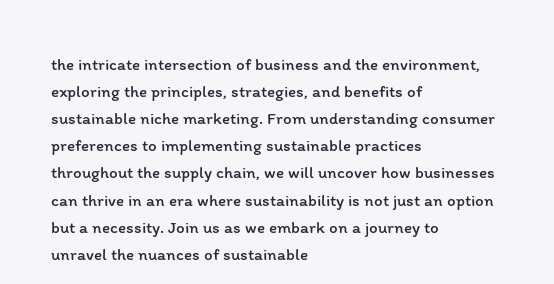the intricate intersection of business and the environment, exploring the principles, strategies, and benefits of sustainable niche marketing. From understanding consumer preferences to implementing sustainable practices throughout the supply chain, we will uncover how businesses can thrive in an era where sustainability is not just an option but a necessity. Join us as we embark on a journey to unravel the nuances of sustainable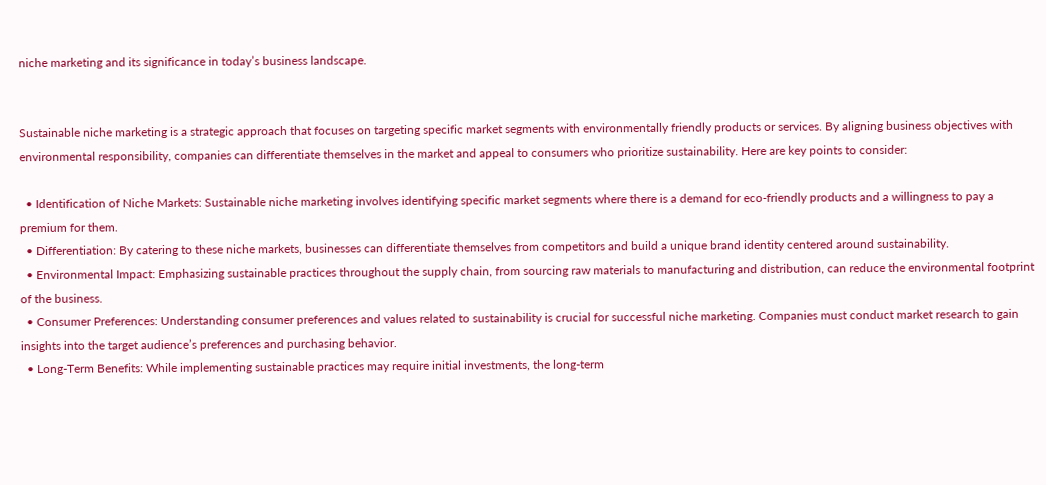niche marketing and its significance in today’s business landscape.


Sustainable niche marketing is a strategic approach that focuses on targeting specific market segments with environmentally friendly products or services. By aligning business objectives with environmental responsibility, companies can differentiate themselves in the market and appeal to consumers who prioritize sustainability. Here are key points to consider:

  • Identification of Niche Markets: Sustainable niche marketing involves identifying specific market segments where there is a demand for eco-friendly products and a willingness to pay a premium for them.
  • Differentiation: By catering to these niche markets, businesses can differentiate themselves from competitors and build a unique brand identity centered around sustainability.
  • Environmental Impact: Emphasizing sustainable practices throughout the supply chain, from sourcing raw materials to manufacturing and distribution, can reduce the environmental footprint of the business.
  • Consumer Preferences: Understanding consumer preferences and values related to sustainability is crucial for successful niche marketing. Companies must conduct market research to gain insights into the target audience’s preferences and purchasing behavior.
  • Long-Term Benefits: While implementing sustainable practices may require initial investments, the long-term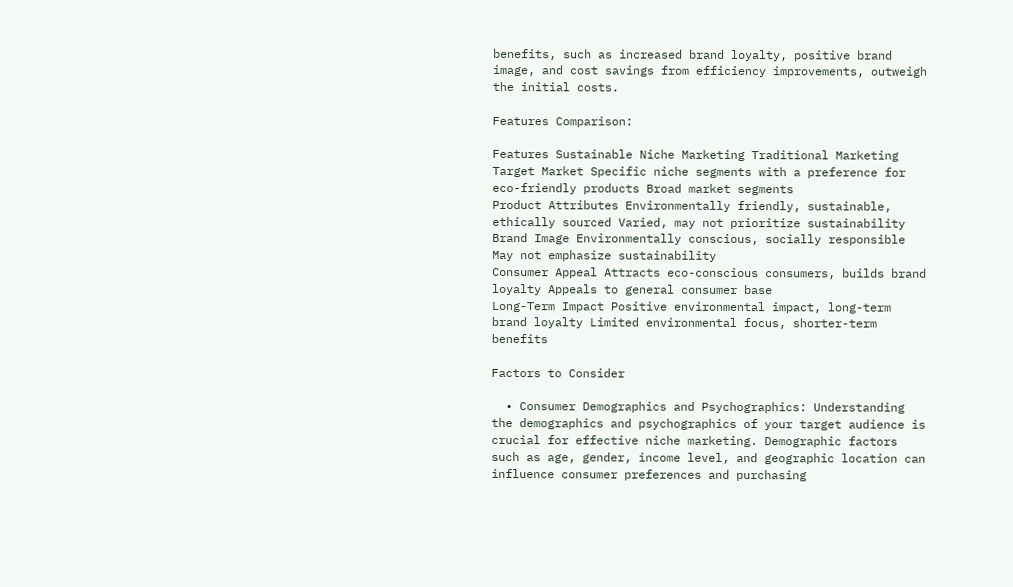benefits, such as increased brand loyalty, positive brand image, and cost savings from efficiency improvements, outweigh the initial costs.

Features Comparison:

Features Sustainable Niche Marketing Traditional Marketing
Target Market Specific niche segments with a preference for eco-friendly products Broad market segments
Product Attributes Environmentally friendly, sustainable, ethically sourced Varied, may not prioritize sustainability
Brand Image Environmentally conscious, socially responsible May not emphasize sustainability
Consumer Appeal Attracts eco-conscious consumers, builds brand loyalty Appeals to general consumer base
Long-Term Impact Positive environmental impact, long-term brand loyalty Limited environmental focus, shorter-term benefits

Factors to Consider

  • Consumer Demographics and Psychographics: Understanding the demographics and psychographics of your target audience is crucial for effective niche marketing. Demographic factors such as age, gender, income level, and geographic location can influence consumer preferences and purchasing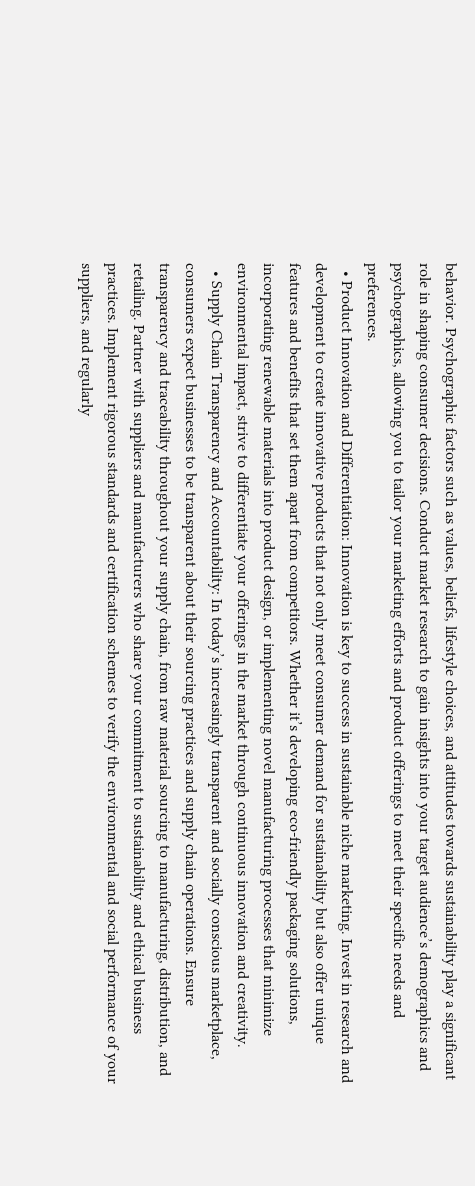behavior. Psychographic factors such as values, beliefs, lifestyle choices, and attitudes towards sustainability play a significant role in shaping consumer decisions. Conduct market research to gain insights into your target audience’s demographics and psychographics, allowing you to tailor your marketing efforts and product offerings to meet their specific needs and preferences.
  • Product Innovation and Differentiation: Innovation is key to success in sustainable niche marketing. Invest in research and development to create innovative products that not only meet consumer demand for sustainability but also offer unique features and benefits that set them apart from competitors. Whether it’s developing eco-friendly packaging solutions, incorporating renewable materials into product design, or implementing novel manufacturing processes that minimize environmental impact, strive to differentiate your offerings in the market through continuous innovation and creativity.
  • Supply Chain Transparency and Accountability: In today’s increasingly transparent and socially conscious marketplace, consumers expect businesses to be transparent about their sourcing practices and supply chain operations. Ensure transparency and traceability throughout your supply chain, from raw material sourcing to manufacturing, distribution, and retailing. Partner with suppliers and manufacturers who share your commitment to sustainability and ethical business practices. Implement rigorous standards and certification schemes to verify the environmental and social performance of your suppliers, and regularly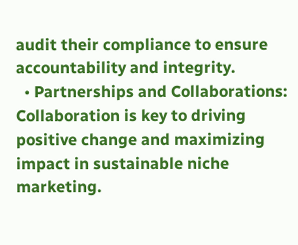audit their compliance to ensure accountability and integrity.
  • Partnerships and Collaborations: Collaboration is key to driving positive change and maximizing impact in sustainable niche marketing.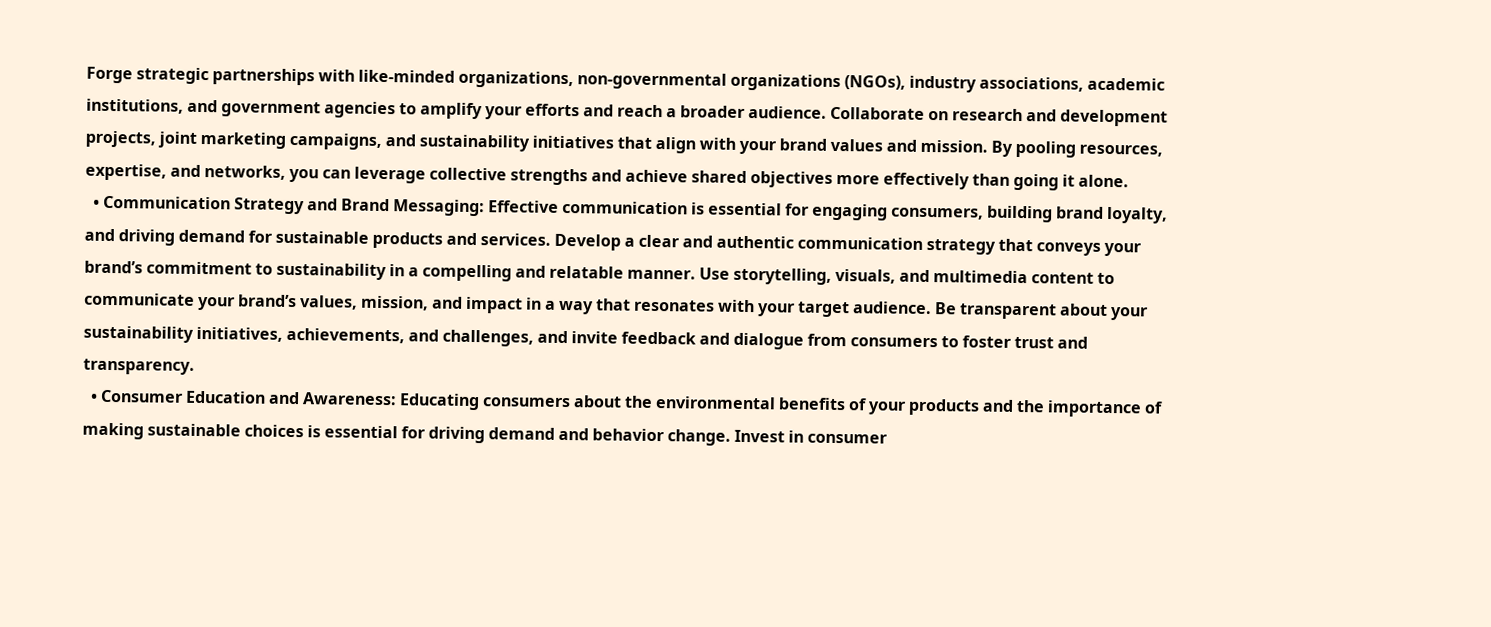Forge strategic partnerships with like-minded organizations, non-governmental organizations (NGOs), industry associations, academic institutions, and government agencies to amplify your efforts and reach a broader audience. Collaborate on research and development projects, joint marketing campaigns, and sustainability initiatives that align with your brand values and mission. By pooling resources, expertise, and networks, you can leverage collective strengths and achieve shared objectives more effectively than going it alone.
  • Communication Strategy and Brand Messaging: Effective communication is essential for engaging consumers, building brand loyalty, and driving demand for sustainable products and services. Develop a clear and authentic communication strategy that conveys your brand’s commitment to sustainability in a compelling and relatable manner. Use storytelling, visuals, and multimedia content to communicate your brand’s values, mission, and impact in a way that resonates with your target audience. Be transparent about your sustainability initiatives, achievements, and challenges, and invite feedback and dialogue from consumers to foster trust and transparency.
  • Consumer Education and Awareness: Educating consumers about the environmental benefits of your products and the importance of making sustainable choices is essential for driving demand and behavior change. Invest in consumer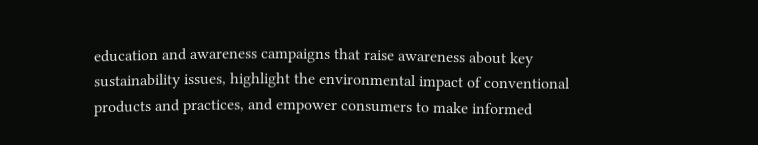education and awareness campaigns that raise awareness about key sustainability issues, highlight the environmental impact of conventional products and practices, and empower consumers to make informed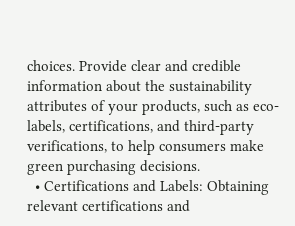choices. Provide clear and credible information about the sustainability attributes of your products, such as eco-labels, certifications, and third-party verifications, to help consumers make green purchasing decisions.
  • Certifications and Labels: Obtaining relevant certifications and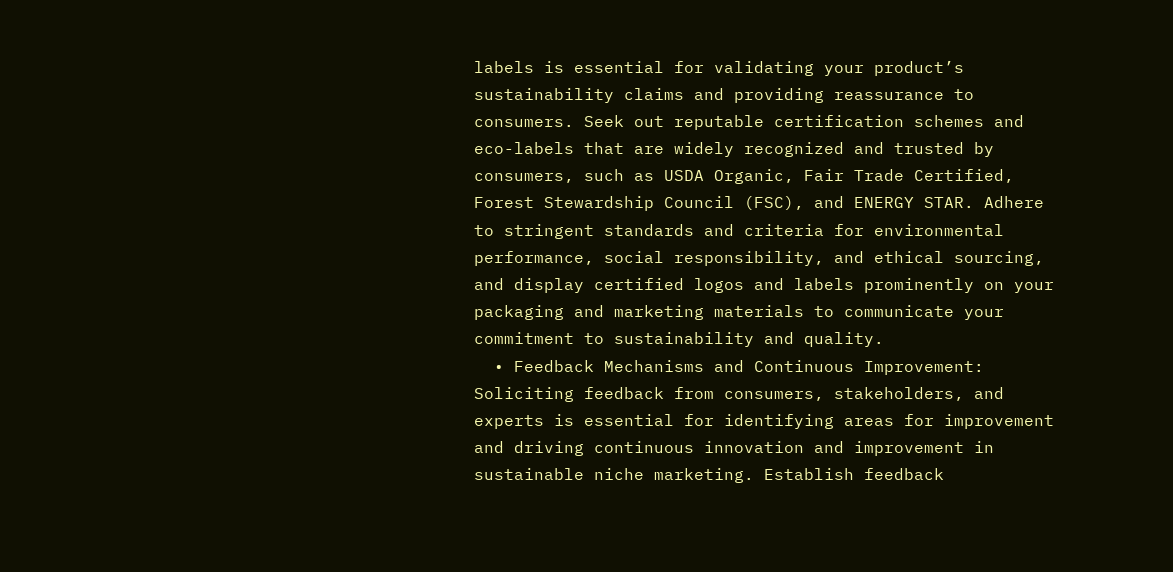labels is essential for validating your product’s sustainability claims and providing reassurance to consumers. Seek out reputable certification schemes and eco-labels that are widely recognized and trusted by consumers, such as USDA Organic, Fair Trade Certified, Forest Stewardship Council (FSC), and ENERGY STAR. Adhere to stringent standards and criteria for environmental performance, social responsibility, and ethical sourcing, and display certified logos and labels prominently on your packaging and marketing materials to communicate your commitment to sustainability and quality.
  • Feedback Mechanisms and Continuous Improvement: Soliciting feedback from consumers, stakeholders, and experts is essential for identifying areas for improvement and driving continuous innovation and improvement in sustainable niche marketing. Establish feedback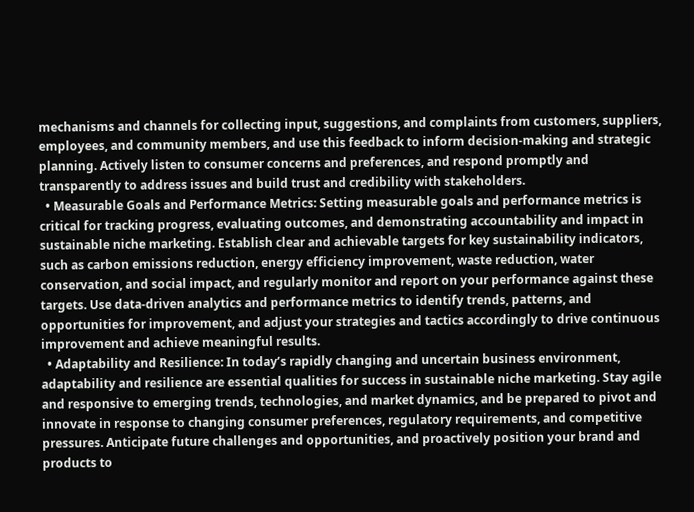mechanisms and channels for collecting input, suggestions, and complaints from customers, suppliers, employees, and community members, and use this feedback to inform decision-making and strategic planning. Actively listen to consumer concerns and preferences, and respond promptly and transparently to address issues and build trust and credibility with stakeholders.
  • Measurable Goals and Performance Metrics: Setting measurable goals and performance metrics is critical for tracking progress, evaluating outcomes, and demonstrating accountability and impact in sustainable niche marketing. Establish clear and achievable targets for key sustainability indicators, such as carbon emissions reduction, energy efficiency improvement, waste reduction, water conservation, and social impact, and regularly monitor and report on your performance against these targets. Use data-driven analytics and performance metrics to identify trends, patterns, and opportunities for improvement, and adjust your strategies and tactics accordingly to drive continuous improvement and achieve meaningful results.
  • Adaptability and Resilience: In today’s rapidly changing and uncertain business environment, adaptability and resilience are essential qualities for success in sustainable niche marketing. Stay agile and responsive to emerging trends, technologies, and market dynamics, and be prepared to pivot and innovate in response to changing consumer preferences, regulatory requirements, and competitive pressures. Anticipate future challenges and opportunities, and proactively position your brand and products to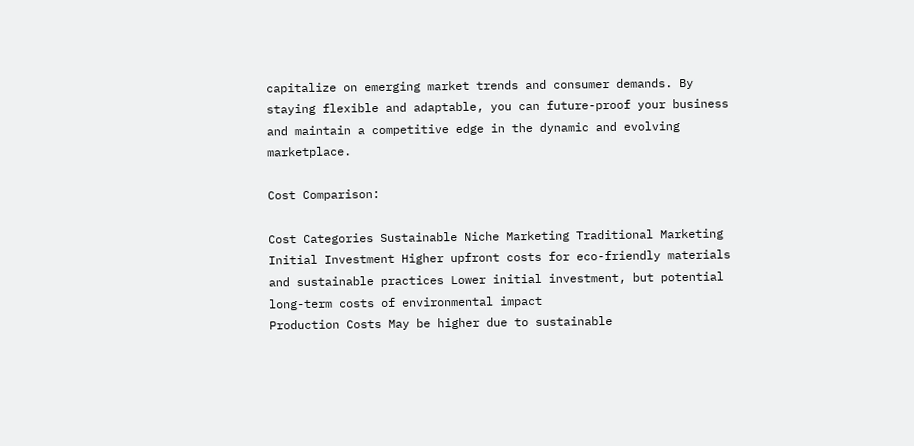capitalize on emerging market trends and consumer demands. By staying flexible and adaptable, you can future-proof your business and maintain a competitive edge in the dynamic and evolving marketplace.

Cost Comparison:

Cost Categories Sustainable Niche Marketing Traditional Marketing
Initial Investment Higher upfront costs for eco-friendly materials and sustainable practices Lower initial investment, but potential long-term costs of environmental impact
Production Costs May be higher due to sustainable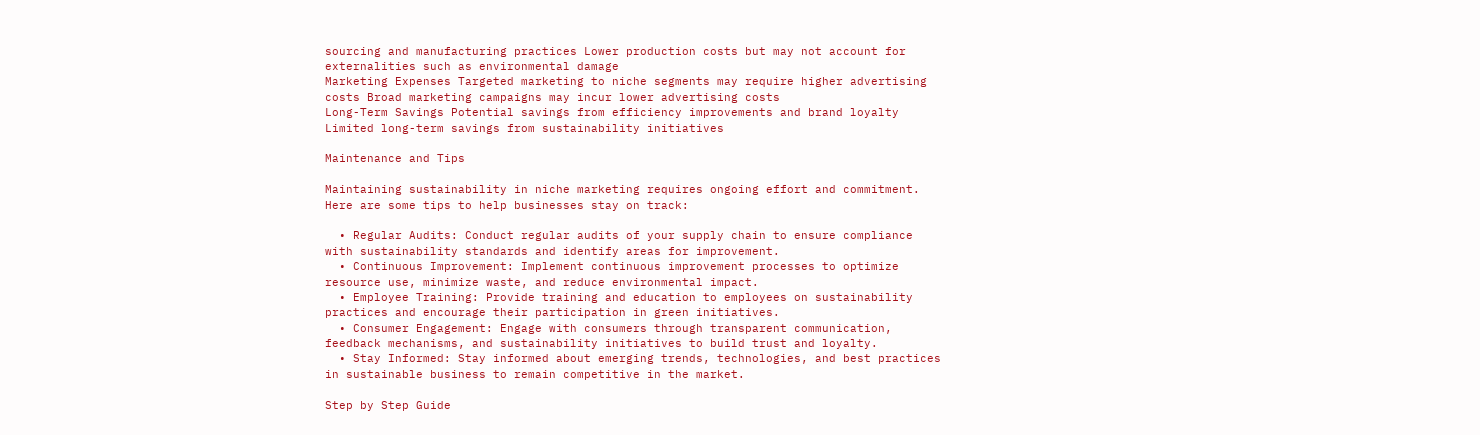sourcing and manufacturing practices Lower production costs but may not account for externalities such as environmental damage
Marketing Expenses Targeted marketing to niche segments may require higher advertising costs Broad marketing campaigns may incur lower advertising costs
Long-Term Savings Potential savings from efficiency improvements and brand loyalty Limited long-term savings from sustainability initiatives

Maintenance and Tips

Maintaining sustainability in niche marketing requires ongoing effort and commitment. Here are some tips to help businesses stay on track:

  • Regular Audits: Conduct regular audits of your supply chain to ensure compliance with sustainability standards and identify areas for improvement.
  • Continuous Improvement: Implement continuous improvement processes to optimize resource use, minimize waste, and reduce environmental impact.
  • Employee Training: Provide training and education to employees on sustainability practices and encourage their participation in green initiatives.
  • Consumer Engagement: Engage with consumers through transparent communication, feedback mechanisms, and sustainability initiatives to build trust and loyalty.
  • Stay Informed: Stay informed about emerging trends, technologies, and best practices in sustainable business to remain competitive in the market.

Step by Step Guide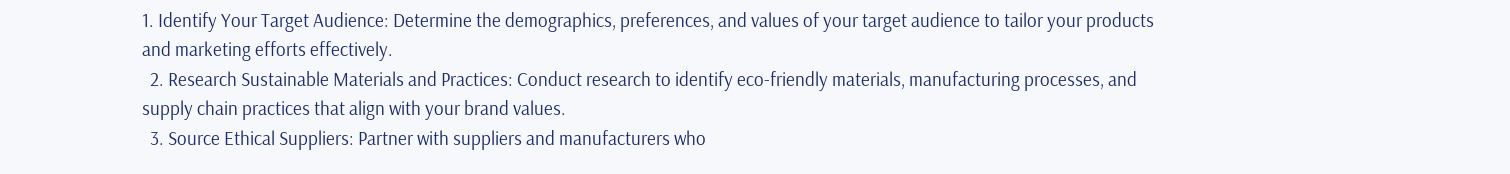1. Identify Your Target Audience: Determine the demographics, preferences, and values of your target audience to tailor your products and marketing efforts effectively.
  2. Research Sustainable Materials and Practices: Conduct research to identify eco-friendly materials, manufacturing processes, and supply chain practices that align with your brand values.
  3. Source Ethical Suppliers: Partner with suppliers and manufacturers who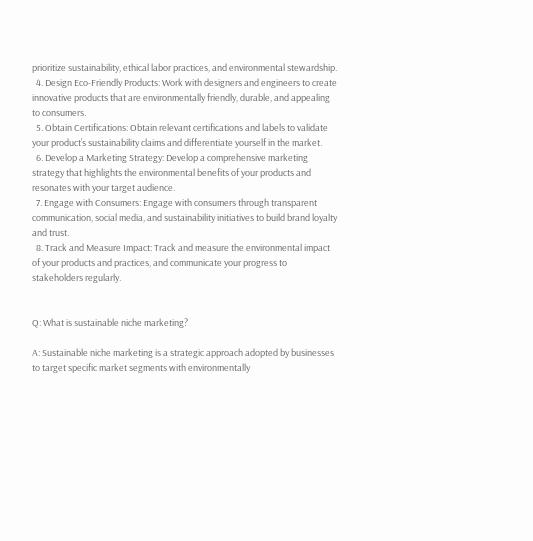prioritize sustainability, ethical labor practices, and environmental stewardship.
  4. Design Eco-Friendly Products: Work with designers and engineers to create innovative products that are environmentally friendly, durable, and appealing to consumers.
  5. Obtain Certifications: Obtain relevant certifications and labels to validate your product’s sustainability claims and differentiate yourself in the market.
  6. Develop a Marketing Strategy: Develop a comprehensive marketing strategy that highlights the environmental benefits of your products and resonates with your target audience.
  7. Engage with Consumers: Engage with consumers through transparent communication, social media, and sustainability initiatives to build brand loyalty and trust.
  8. Track and Measure Impact: Track and measure the environmental impact of your products and practices, and communicate your progress to stakeholders regularly.


Q: What is sustainable niche marketing?

A: Sustainable niche marketing is a strategic approach adopted by businesses to target specific market segments with environmentally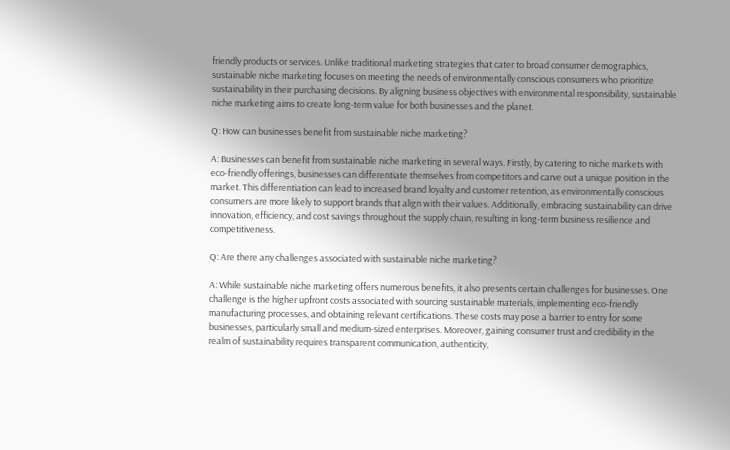friendly products or services. Unlike traditional marketing strategies that cater to broad consumer demographics, sustainable niche marketing focuses on meeting the needs of environmentally conscious consumers who prioritize sustainability in their purchasing decisions. By aligning business objectives with environmental responsibility, sustainable niche marketing aims to create long-term value for both businesses and the planet.

Q: How can businesses benefit from sustainable niche marketing?

A: Businesses can benefit from sustainable niche marketing in several ways. Firstly, by catering to niche markets with eco-friendly offerings, businesses can differentiate themselves from competitors and carve out a unique position in the market. This differentiation can lead to increased brand loyalty and customer retention, as environmentally conscious consumers are more likely to support brands that align with their values. Additionally, embracing sustainability can drive innovation, efficiency, and cost savings throughout the supply chain, resulting in long-term business resilience and competitiveness.

Q: Are there any challenges associated with sustainable niche marketing?

A: While sustainable niche marketing offers numerous benefits, it also presents certain challenges for businesses. One challenge is the higher upfront costs associated with sourcing sustainable materials, implementing eco-friendly manufacturing processes, and obtaining relevant certifications. These costs may pose a barrier to entry for some businesses, particularly small and medium-sized enterprises. Moreover, gaining consumer trust and credibility in the realm of sustainability requires transparent communication, authenticity,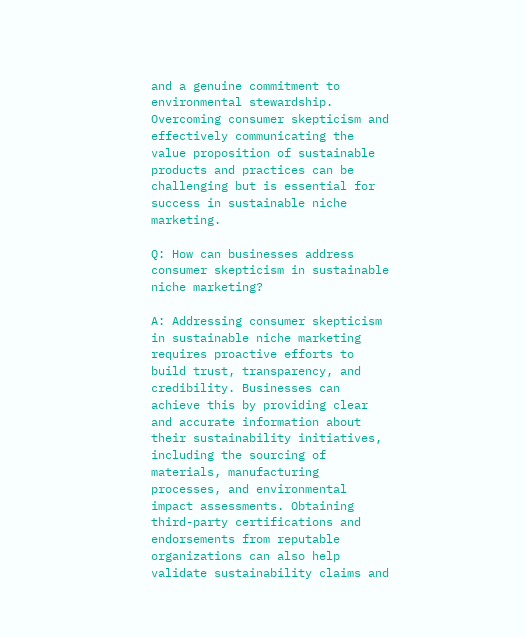and a genuine commitment to environmental stewardship. Overcoming consumer skepticism and effectively communicating the value proposition of sustainable products and practices can be challenging but is essential for success in sustainable niche marketing.

Q: How can businesses address consumer skepticism in sustainable niche marketing?

A: Addressing consumer skepticism in sustainable niche marketing requires proactive efforts to build trust, transparency, and credibility. Businesses can achieve this by providing clear and accurate information about their sustainability initiatives, including the sourcing of materials, manufacturing processes, and environmental impact assessments. Obtaining third-party certifications and endorsements from reputable organizations can also help validate sustainability claims and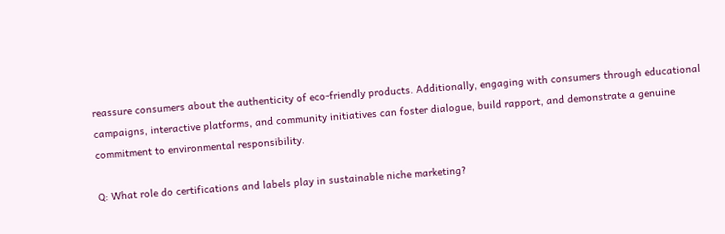reassure consumers about the authenticity of eco-friendly products. Additionally, engaging with consumers through educational campaigns, interactive platforms, and community initiatives can foster dialogue, build rapport, and demonstrate a genuine commitment to environmental responsibility.

Q: What role do certifications and labels play in sustainable niche marketing?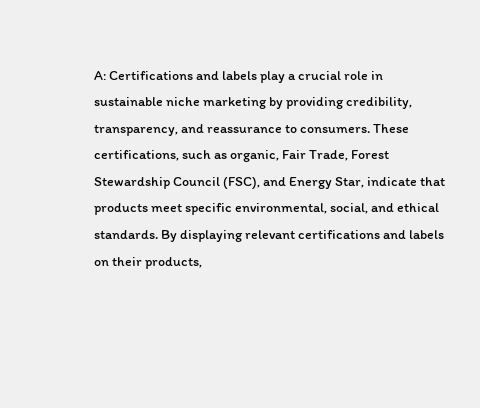A: Certifications and labels play a crucial role in sustainable niche marketing by providing credibility, transparency, and reassurance to consumers. These certifications, such as organic, Fair Trade, Forest Stewardship Council (FSC), and Energy Star, indicate that products meet specific environmental, social, and ethical standards. By displaying relevant certifications and labels on their products,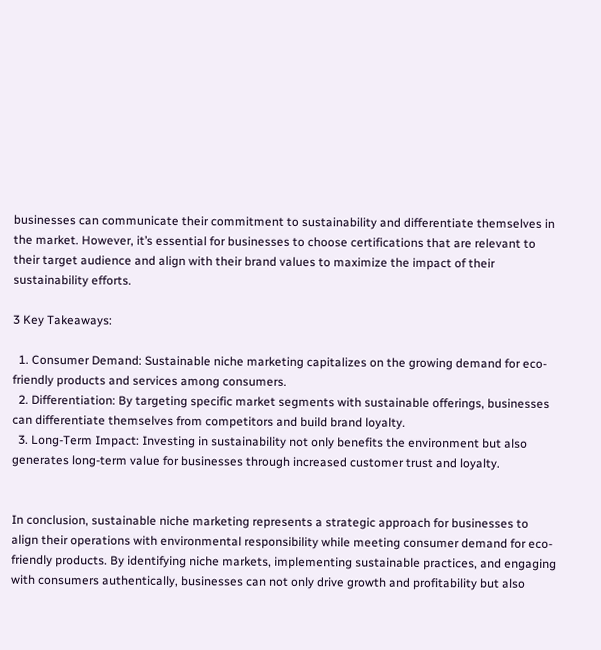businesses can communicate their commitment to sustainability and differentiate themselves in the market. However, it’s essential for businesses to choose certifications that are relevant to their target audience and align with their brand values to maximize the impact of their sustainability efforts.

3 Key Takeaways:

  1. Consumer Demand: Sustainable niche marketing capitalizes on the growing demand for eco-friendly products and services among consumers.
  2. Differentiation: By targeting specific market segments with sustainable offerings, businesses can differentiate themselves from competitors and build brand loyalty.
  3. Long-Term Impact: Investing in sustainability not only benefits the environment but also generates long-term value for businesses through increased customer trust and loyalty.


In conclusion, sustainable niche marketing represents a strategic approach for businesses to align their operations with environmental responsibility while meeting consumer demand for eco-friendly products. By identifying niche markets, implementing sustainable practices, and engaging with consumers authentically, businesses can not only drive growth and profitability but also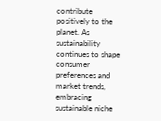contribute positively to the planet. As sustainability continues to shape consumer preferences and market trends, embracing sustainable niche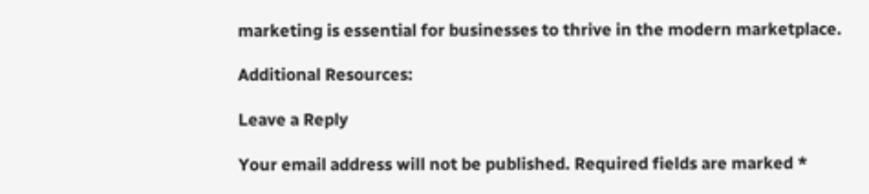marketing is essential for businesses to thrive in the modern marketplace.

Additional Resources:

Leave a Reply

Your email address will not be published. Required fields are marked *